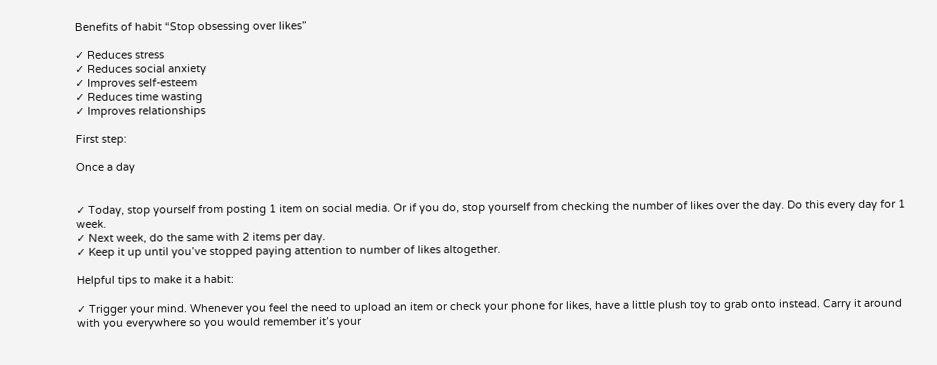Benefits of habit “Stop obsessing over likes”

✓ Reduces stress
✓ Reduces social anxiety
✓ Improves self-esteem
✓ Reduces time wasting
✓ Improves relationships

First step:

Once a day


✓ Today, stop yourself from posting 1 item on social media. Or if you do, stop yourself from checking the number of likes over the day. Do this every day for 1 week.
✓ Next week, do the same with 2 items per day.
✓ Keep it up until you’ve stopped paying attention to number of likes altogether.

Helpful tips to make it a habit:

✓ Trigger your mind. Whenever you feel the need to upload an item or check your phone for likes, have a little plush toy to grab onto instead. Carry it around with you everywhere so you would remember it’s your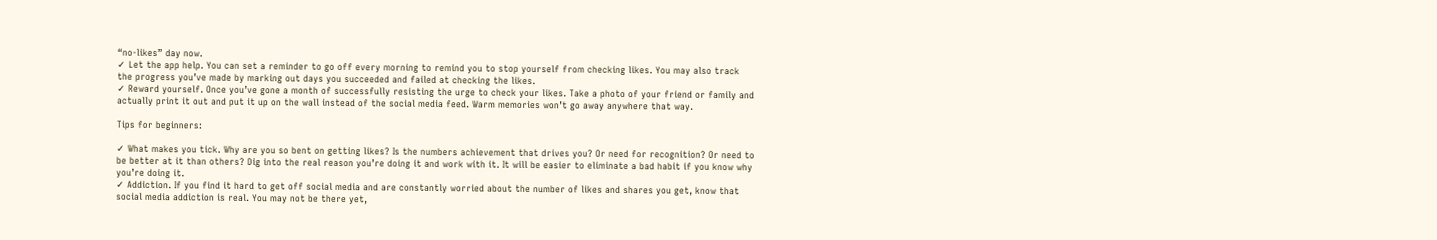“no-likes” day now.
✓ Let the app help. You can set a reminder to go off every morning to remind you to stop yourself from checking likes. You may also track the progress you’ve made by marking out days you succeeded and failed at checking the likes.
✓ Reward yourself. Once you’ve gone a month of successfully resisting the urge to check your likes. Take a photo of your friend or family and actually print it out and put it up on the wall instead of the social media feed. Warm memories won’t go away anywhere that way.

Tips for beginners:

✓ What makes you tick. Why are you so bent on getting likes? Is the numbers achievement that drives you? Or need for recognition? Or need to be better at it than others? Dig into the real reason you’re doing it and work with it. It will be easier to eliminate a bad habit if you know why you’re doing it.
✓ Addiction. If you find it hard to get off social media and are constantly worried about the number of likes and shares you get, know that social media addiction is real. You may not be there yet,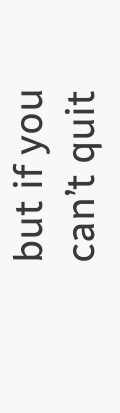but if you can’t quit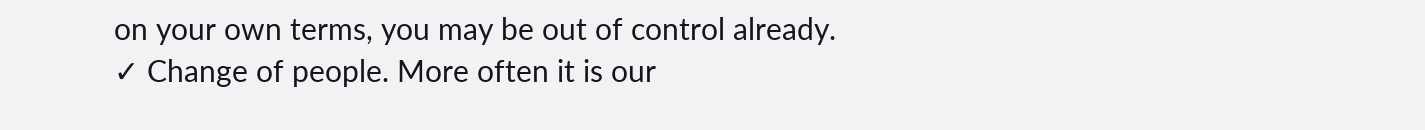on your own terms, you may be out of control already.
✓ Change of people. More often it is our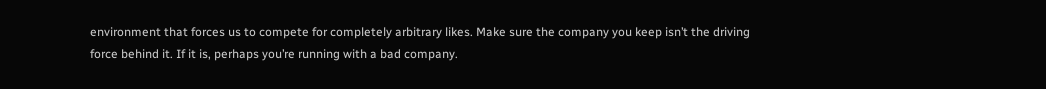environment that forces us to compete for completely arbitrary likes. Make sure the company you keep isn’t the driving force behind it. If it is, perhaps you’re running with a bad company.